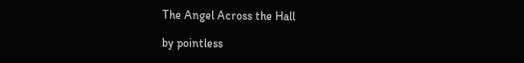The Angel Across the Hall

by pointless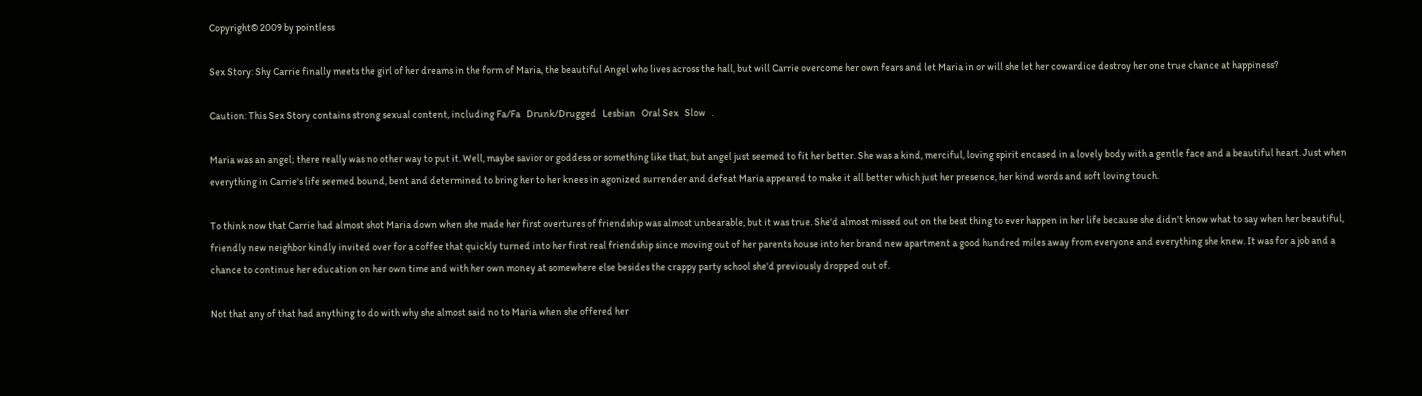Copyright© 2009 by pointless

Sex Story: Shy Carrie finally meets the girl of her dreams in the form of Maria, the beautiful Angel who lives across the hall, but will Carrie overcome her own fears and let Maria in or will she let her cowardice destroy her one true chance at happiness?

Caution: This Sex Story contains strong sexual content, including Fa/Fa   Drunk/Drugged   Lesbian   Oral Sex   Slow   .

Maria was an angel; there really was no other way to put it. Well, maybe savior or goddess or something like that, but angel just seemed to fit her better. She was a kind, merciful, loving spirit encased in a lovely body with a gentle face and a beautiful heart. Just when everything in Carrie's life seemed bound, bent and determined to bring her to her knees in agonized surrender and defeat Maria appeared to make it all better which just her presence, her kind words and soft loving touch.

To think now that Carrie had almost shot Maria down when she made her first overtures of friendship was almost unbearable, but it was true. She'd almost missed out on the best thing to ever happen in her life because she didn't know what to say when her beautiful, friendly new neighbor kindly invited over for a coffee that quickly turned into her first real friendship since moving out of her parents house into her brand new apartment a good hundred miles away from everyone and everything she knew. It was for a job and a chance to continue her education on her own time and with her own money at somewhere else besides the crappy party school she'd previously dropped out of.

Not that any of that had anything to do with why she almost said no to Maria when she offered her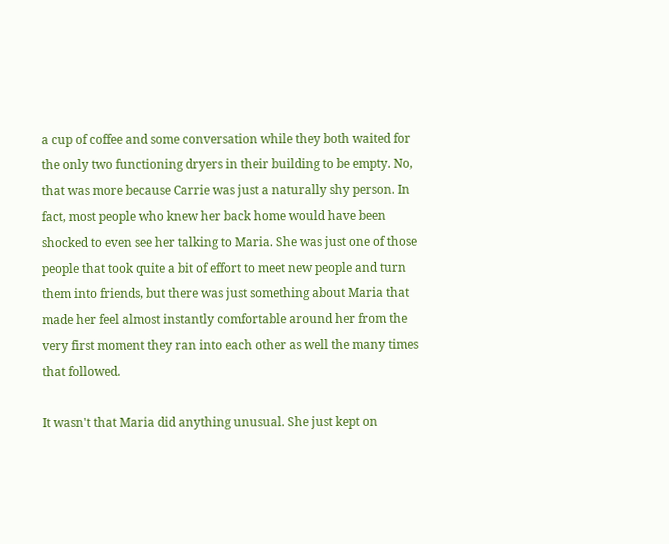a cup of coffee and some conversation while they both waited for the only two functioning dryers in their building to be empty. No, that was more because Carrie was just a naturally shy person. In fact, most people who knew her back home would have been shocked to even see her talking to Maria. She was just one of those people that took quite a bit of effort to meet new people and turn them into friends, but there was just something about Maria that made her feel almost instantly comfortable around her from the very first moment they ran into each other as well the many times that followed.

It wasn't that Maria did anything unusual. She just kept on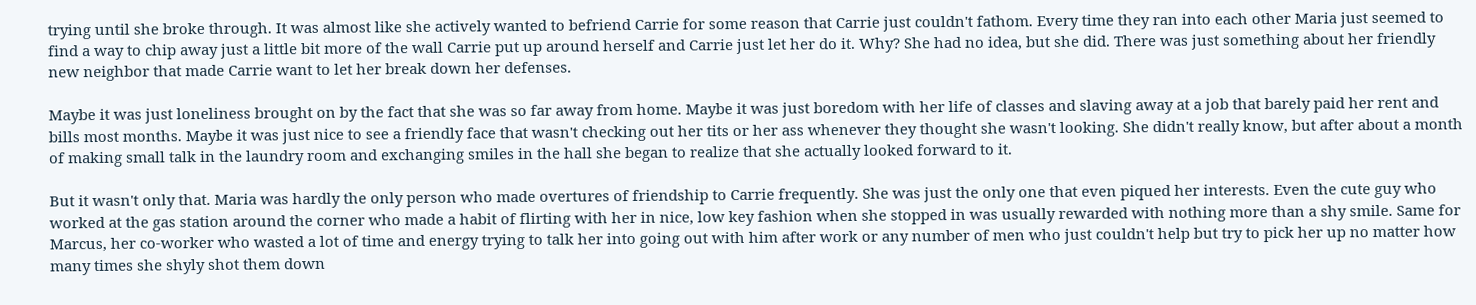trying until she broke through. It was almost like she actively wanted to befriend Carrie for some reason that Carrie just couldn't fathom. Every time they ran into each other Maria just seemed to find a way to chip away just a little bit more of the wall Carrie put up around herself and Carrie just let her do it. Why? She had no idea, but she did. There was just something about her friendly new neighbor that made Carrie want to let her break down her defenses.

Maybe it was just loneliness brought on by the fact that she was so far away from home. Maybe it was just boredom with her life of classes and slaving away at a job that barely paid her rent and bills most months. Maybe it was just nice to see a friendly face that wasn't checking out her tits or her ass whenever they thought she wasn't looking. She didn't really know, but after about a month of making small talk in the laundry room and exchanging smiles in the hall she began to realize that she actually looked forward to it.

But it wasn't only that. Maria was hardly the only person who made overtures of friendship to Carrie frequently. She was just the only one that even piqued her interests. Even the cute guy who worked at the gas station around the corner who made a habit of flirting with her in nice, low key fashion when she stopped in was usually rewarded with nothing more than a shy smile. Same for Marcus, her co-worker who wasted a lot of time and energy trying to talk her into going out with him after work or any number of men who just couldn't help but try to pick her up no matter how many times she shyly shot them down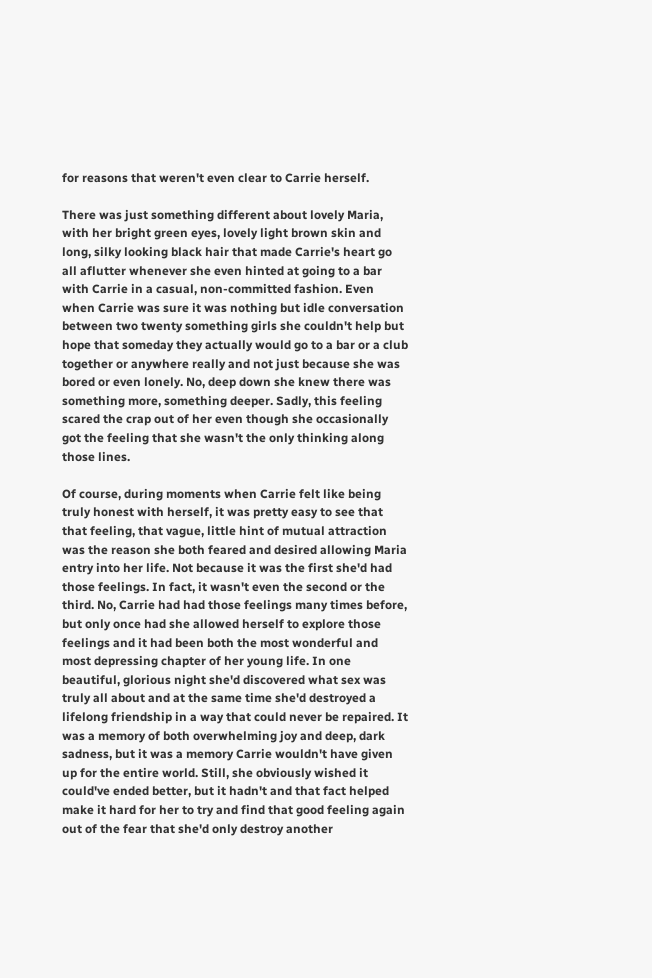for reasons that weren't even clear to Carrie herself.

There was just something different about lovely Maria, with her bright green eyes, lovely light brown skin and long, silky looking black hair that made Carrie's heart go all aflutter whenever she even hinted at going to a bar with Carrie in a casual, non-committed fashion. Even when Carrie was sure it was nothing but idle conversation between two twenty something girls she couldn't help but hope that someday they actually would go to a bar or a club together or anywhere really and not just because she was bored or even lonely. No, deep down she knew there was something more, something deeper. Sadly, this feeling scared the crap out of her even though she occasionally got the feeling that she wasn't the only thinking along those lines.

Of course, during moments when Carrie felt like being truly honest with herself, it was pretty easy to see that that feeling, that vague, little hint of mutual attraction was the reason she both feared and desired allowing Maria entry into her life. Not because it was the first she'd had those feelings. In fact, it wasn't even the second or the third. No, Carrie had had those feelings many times before, but only once had she allowed herself to explore those feelings and it had been both the most wonderful and most depressing chapter of her young life. In one beautiful, glorious night she'd discovered what sex was truly all about and at the same time she'd destroyed a lifelong friendship in a way that could never be repaired. It was a memory of both overwhelming joy and deep, dark sadness, but it was a memory Carrie wouldn't have given up for the entire world. Still, she obviously wished it could've ended better, but it hadn't and that fact helped make it hard for her to try and find that good feeling again out of the fear that she'd only destroy another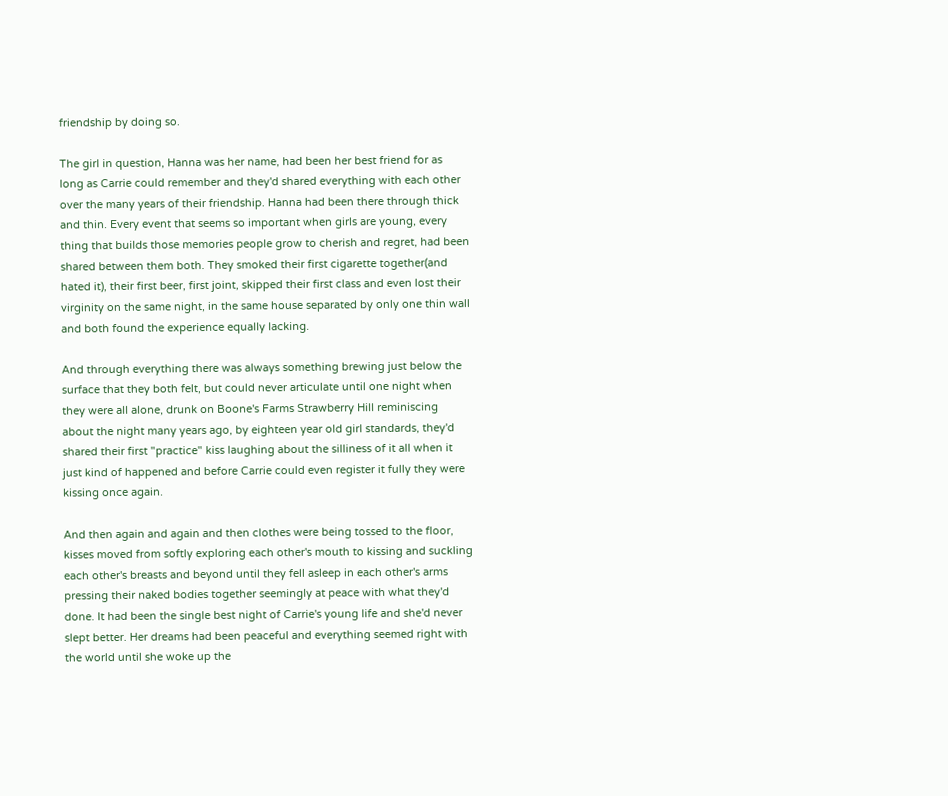friendship by doing so.

The girl in question, Hanna was her name, had been her best friend for as long as Carrie could remember and they'd shared everything with each other over the many years of their friendship. Hanna had been there through thick and thin. Every event that seems so important when girls are young, every thing that builds those memories people grow to cherish and regret, had been shared between them both. They smoked their first cigarette together(and hated it), their first beer, first joint, skipped their first class and even lost their virginity on the same night, in the same house separated by only one thin wall and both found the experience equally lacking.

And through everything there was always something brewing just below the surface that they both felt, but could never articulate until one night when they were all alone, drunk on Boone's Farms Strawberry Hill reminiscing about the night many years ago, by eighteen year old girl standards, they'd shared their first "practice" kiss laughing about the silliness of it all when it just kind of happened and before Carrie could even register it fully they were kissing once again.

And then again and again and then clothes were being tossed to the floor, kisses moved from softly exploring each other's mouth to kissing and suckling each other's breasts and beyond until they fell asleep in each other's arms pressing their naked bodies together seemingly at peace with what they'd done. It had been the single best night of Carrie's young life and she'd never slept better. Her dreams had been peaceful and everything seemed right with the world until she woke up the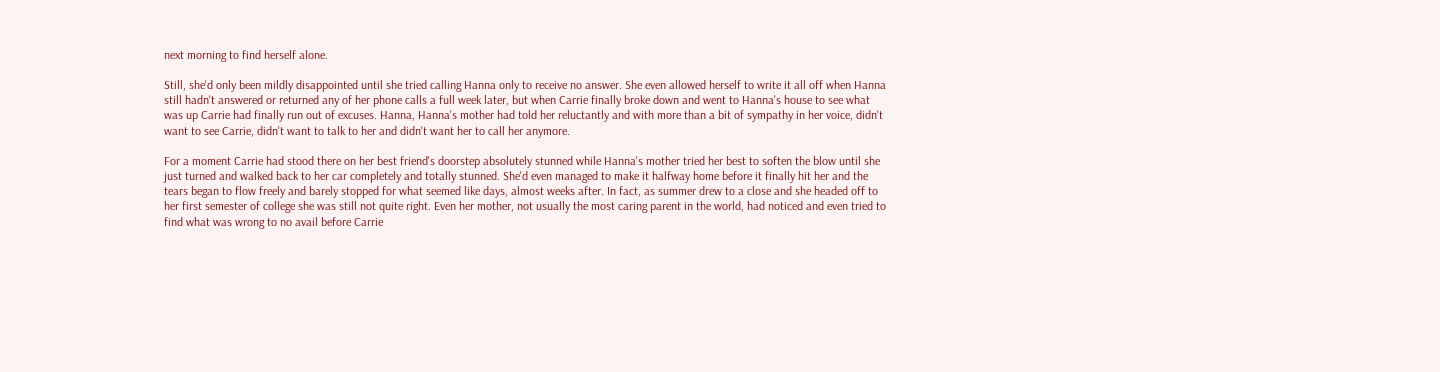next morning to find herself alone.

Still, she'd only been mildly disappointed until she tried calling Hanna only to receive no answer. She even allowed herself to write it all off when Hanna still hadn't answered or returned any of her phone calls a full week later, but when Carrie finally broke down and went to Hanna's house to see what was up Carrie had finally run out of excuses. Hanna, Hanna's mother had told her reluctantly and with more than a bit of sympathy in her voice, didn't want to see Carrie, didn't want to talk to her and didn't want her to call her anymore.

For a moment Carrie had stood there on her best friend's doorstep absolutely stunned while Hanna's mother tried her best to soften the blow until she just turned and walked back to her car completely and totally stunned. She'd even managed to make it halfway home before it finally hit her and the tears began to flow freely and barely stopped for what seemed like days, almost weeks after. In fact, as summer drew to a close and she headed off to her first semester of college she was still not quite right. Even her mother, not usually the most caring parent in the world, had noticed and even tried to find what was wrong to no avail before Carrie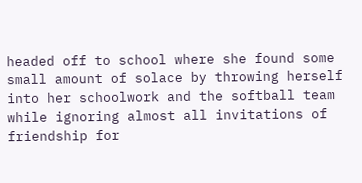headed off to school where she found some small amount of solace by throwing herself into her schoolwork and the softball team while ignoring almost all invitations of friendship for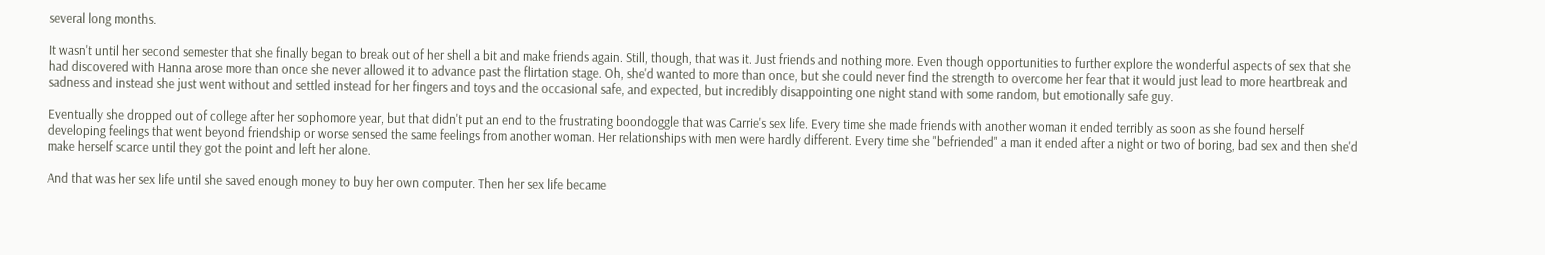several long months.

It wasn't until her second semester that she finally began to break out of her shell a bit and make friends again. Still, though, that was it. Just friends and nothing more. Even though opportunities to further explore the wonderful aspects of sex that she had discovered with Hanna arose more than once she never allowed it to advance past the flirtation stage. Oh, she'd wanted to more than once, but she could never find the strength to overcome her fear that it would just lead to more heartbreak and sadness and instead she just went without and settled instead for her fingers and toys and the occasional safe, and expected, but incredibly disappointing one night stand with some random, but emotionally safe guy.

Eventually she dropped out of college after her sophomore year, but that didn't put an end to the frustrating boondoggle that was Carrie's sex life. Every time she made friends with another woman it ended terribly as soon as she found herself developing feelings that went beyond friendship or worse sensed the same feelings from another woman. Her relationships with men were hardly different. Every time she "befriended" a man it ended after a night or two of boring, bad sex and then she'd make herself scarce until they got the point and left her alone.

And that was her sex life until she saved enough money to buy her own computer. Then her sex life became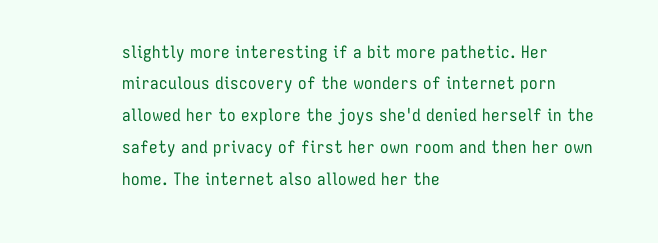slightly more interesting if a bit more pathetic. Her miraculous discovery of the wonders of internet porn allowed her to explore the joys she'd denied herself in the safety and privacy of first her own room and then her own home. The internet also allowed her the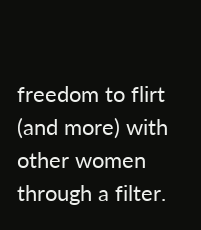freedom to flirt (and more) with other women through a filter.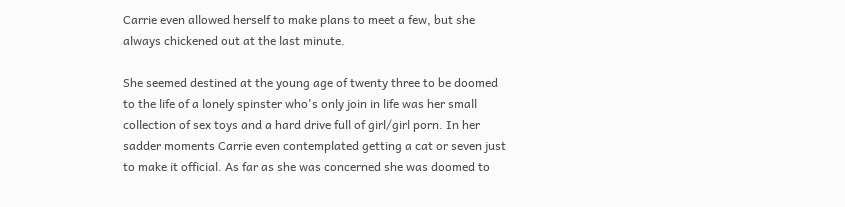Carrie even allowed herself to make plans to meet a few, but she always chickened out at the last minute.

She seemed destined at the young age of twenty three to be doomed to the life of a lonely spinster who's only join in life was her small collection of sex toys and a hard drive full of girl/girl porn. In her sadder moments Carrie even contemplated getting a cat or seven just to make it official. As far as she was concerned she was doomed to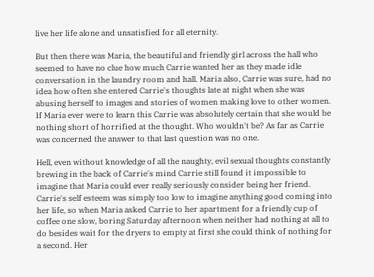live her life alone and unsatisfied for all eternity.

But then there was Maria, the beautiful and friendly girl across the hall who seemed to have no clue how much Carrie wanted her as they made idle conversation in the laundry room and hall. Maria also, Carrie was sure, had no idea how often she entered Carrie's thoughts late at night when she was abusing herself to images and stories of women making love to other women. If Maria ever were to learn this Carrie was absolutely certain that she would be nothing short of horrified at the thought. Who wouldn't be? As far as Carrie was concerned the answer to that last question was no one.

Hell, even without knowledge of all the naughty, evil sexual thoughts constantly brewing in the back of Carrie's mind Carrie still found it impossible to imagine that Maria could ever really seriously consider being her friend. Carrie's self esteem was simply too low to imagine anything good coming into her life, so when Maria asked Carrie to her apartment for a friendly cup of coffee one slow, boring Saturday afternoon when neither had nothing at all to do besides wait for the dryers to empty at first she could think of nothing for a second. Her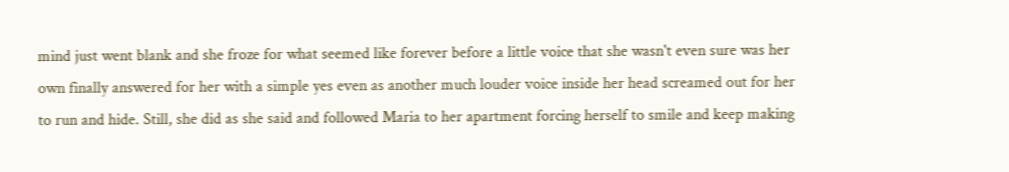mind just went blank and she froze for what seemed like forever before a little voice that she wasn't even sure was her own finally answered for her with a simple yes even as another much louder voice inside her head screamed out for her to run and hide. Still, she did as she said and followed Maria to her apartment forcing herself to smile and keep making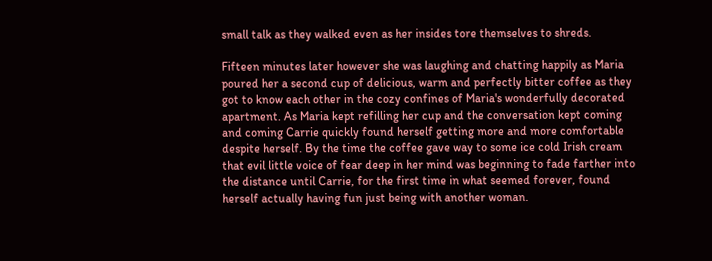small talk as they walked even as her insides tore themselves to shreds.

Fifteen minutes later however she was laughing and chatting happily as Maria poured her a second cup of delicious, warm and perfectly bitter coffee as they got to know each other in the cozy confines of Maria's wonderfully decorated apartment. As Maria kept refilling her cup and the conversation kept coming and coming Carrie quickly found herself getting more and more comfortable despite herself. By the time the coffee gave way to some ice cold Irish cream that evil little voice of fear deep in her mind was beginning to fade farther into the distance until Carrie, for the first time in what seemed forever, found herself actually having fun just being with another woman.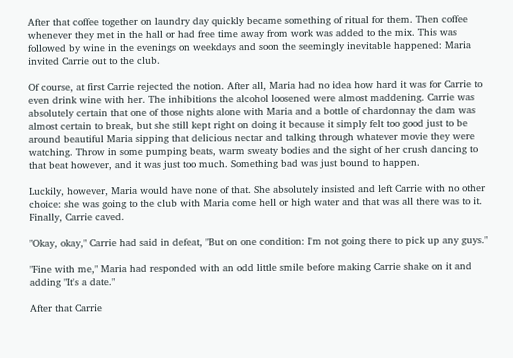After that coffee together on laundry day quickly became something of ritual for them. Then coffee whenever they met in the hall or had free time away from work was added to the mix. This was followed by wine in the evenings on weekdays and soon the seemingly inevitable happened: Maria invited Carrie out to the club.

Of course, at first Carrie rejected the notion. After all, Maria had no idea how hard it was for Carrie to even drink wine with her. The inhibitions the alcohol loosened were almost maddening. Carrie was absolutely certain that one of those nights alone with Maria and a bottle of chardonnay the dam was almost certain to break, but she still kept right on doing it because it simply felt too good just to be around beautiful Maria sipping that delicious nectar and talking through whatever movie they were watching. Throw in some pumping beats, warm sweaty bodies and the sight of her crush dancing to that beat however, and it was just too much. Something bad was just bound to happen.

Luckily, however, Maria would have none of that. She absolutely insisted and left Carrie with no other choice: she was going to the club with Maria come hell or high water and that was all there was to it. Finally, Carrie caved.

"Okay, okay," Carrie had said in defeat, "But on one condition: I'm not going there to pick up any guys."

"Fine with me," Maria had responded with an odd little smile before making Carrie shake on it and adding "It's a date."

After that Carrie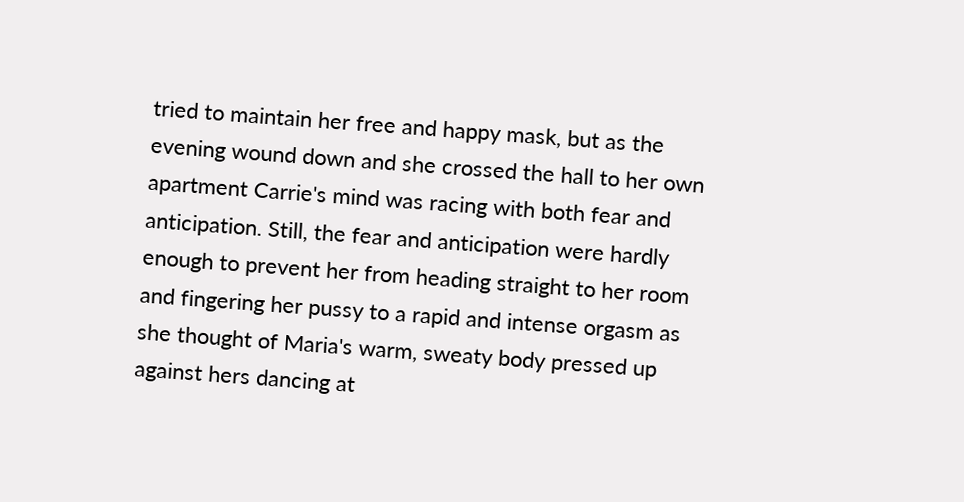tried to maintain her free and happy mask, but as the evening wound down and she crossed the hall to her own apartment Carrie's mind was racing with both fear and anticipation. Still, the fear and anticipation were hardly enough to prevent her from heading straight to her room and fingering her pussy to a rapid and intense orgasm as she thought of Maria's warm, sweaty body pressed up against hers dancing at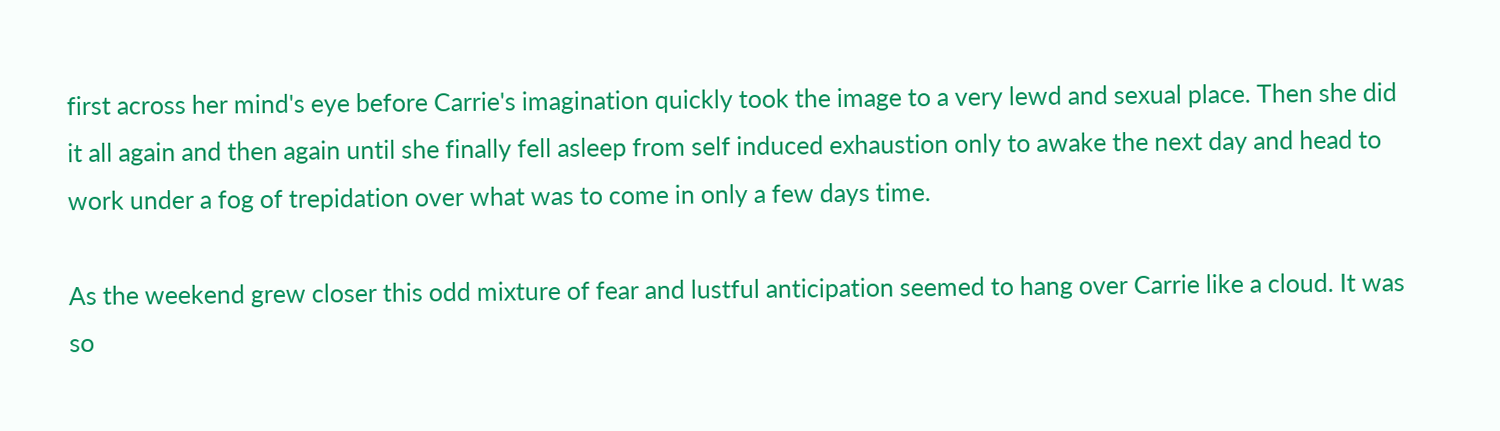first across her mind's eye before Carrie's imagination quickly took the image to a very lewd and sexual place. Then she did it all again and then again until she finally fell asleep from self induced exhaustion only to awake the next day and head to work under a fog of trepidation over what was to come in only a few days time.

As the weekend grew closer this odd mixture of fear and lustful anticipation seemed to hang over Carrie like a cloud. It was so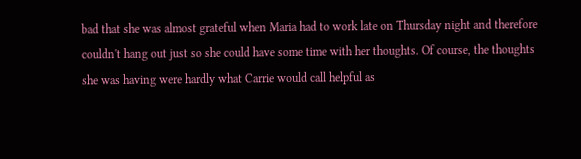bad that she was almost grateful when Maria had to work late on Thursday night and therefore couldn't hang out just so she could have some time with her thoughts. Of course, the thoughts she was having were hardly what Carrie would call helpful as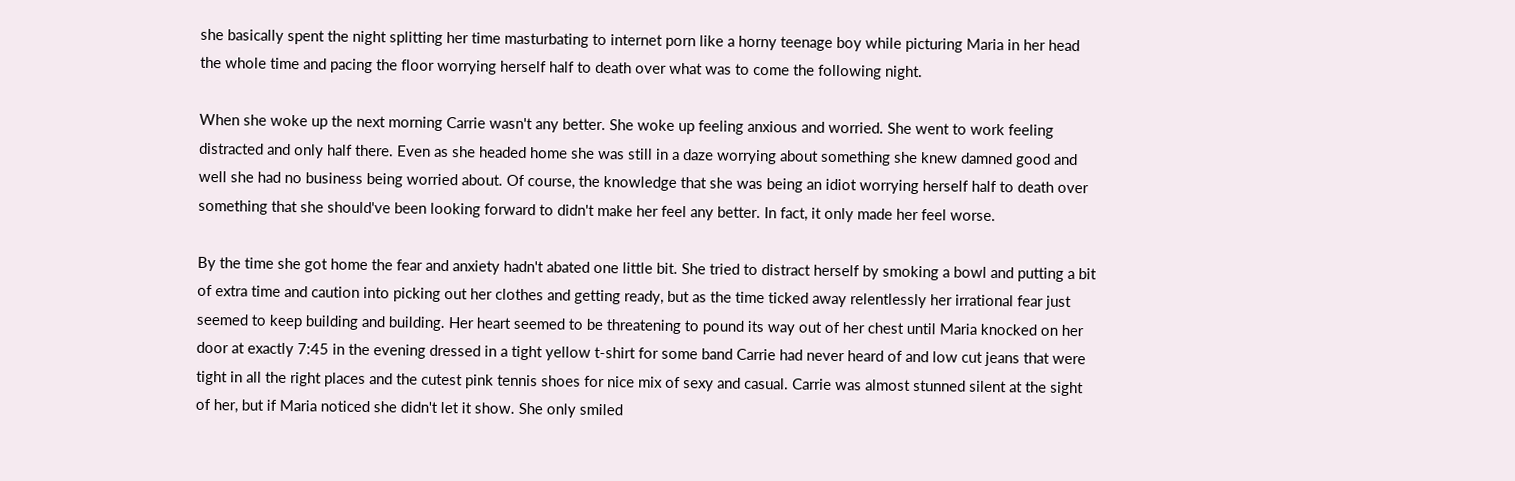she basically spent the night splitting her time masturbating to internet porn like a horny teenage boy while picturing Maria in her head the whole time and pacing the floor worrying herself half to death over what was to come the following night.

When she woke up the next morning Carrie wasn't any better. She woke up feeling anxious and worried. She went to work feeling distracted and only half there. Even as she headed home she was still in a daze worrying about something she knew damned good and well she had no business being worried about. Of course, the knowledge that she was being an idiot worrying herself half to death over something that she should've been looking forward to didn't make her feel any better. In fact, it only made her feel worse.

By the time she got home the fear and anxiety hadn't abated one little bit. She tried to distract herself by smoking a bowl and putting a bit of extra time and caution into picking out her clothes and getting ready, but as the time ticked away relentlessly her irrational fear just seemed to keep building and building. Her heart seemed to be threatening to pound its way out of her chest until Maria knocked on her door at exactly 7:45 in the evening dressed in a tight yellow t-shirt for some band Carrie had never heard of and low cut jeans that were tight in all the right places and the cutest pink tennis shoes for nice mix of sexy and casual. Carrie was almost stunned silent at the sight of her, but if Maria noticed she didn't let it show. She only smiled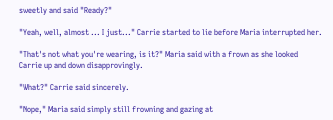sweetly and said "Ready?"

"Yeah, well, almost ... I just..." Carrie started to lie before Maria interrupted her.

"That's not what you're wearing, is it?" Maria said with a frown as she looked Carrie up and down disapprovingly.

"What?" Carrie said sincerely.

"Nope," Maria said simply still frowning and gazing at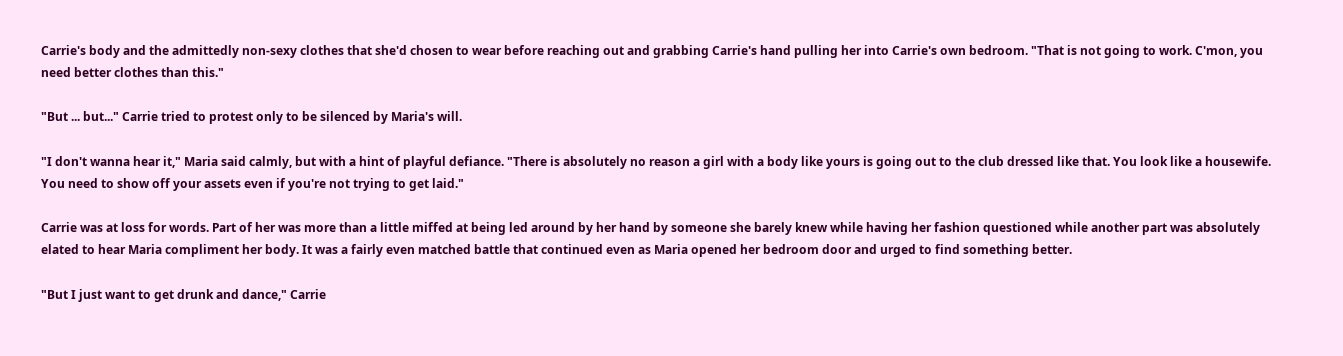Carrie's body and the admittedly non-sexy clothes that she'd chosen to wear before reaching out and grabbing Carrie's hand pulling her into Carrie's own bedroom. "That is not going to work. C'mon, you need better clothes than this."

"But ... but..." Carrie tried to protest only to be silenced by Maria's will.

"I don't wanna hear it," Maria said calmly, but with a hint of playful defiance. "There is absolutely no reason a girl with a body like yours is going out to the club dressed like that. You look like a housewife. You need to show off your assets even if you're not trying to get laid."

Carrie was at loss for words. Part of her was more than a little miffed at being led around by her hand by someone she barely knew while having her fashion questioned while another part was absolutely elated to hear Maria compliment her body. It was a fairly even matched battle that continued even as Maria opened her bedroom door and urged to find something better.

"But I just want to get drunk and dance," Carrie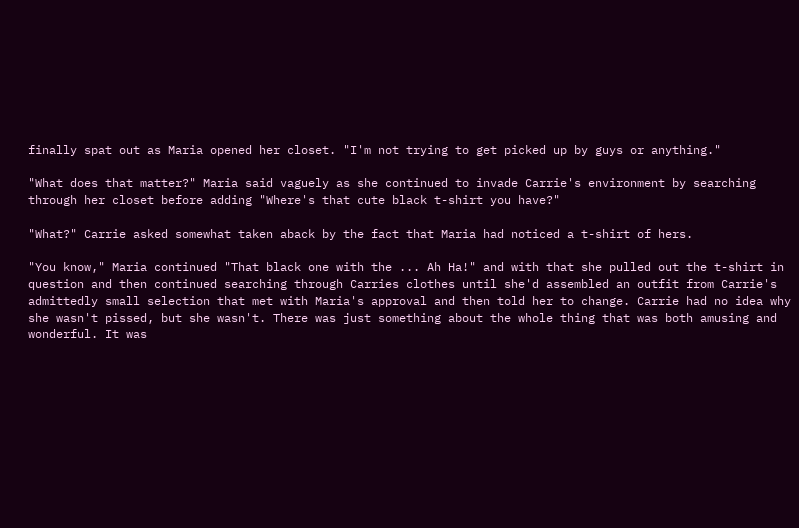finally spat out as Maria opened her closet. "I'm not trying to get picked up by guys or anything."

"What does that matter?" Maria said vaguely as she continued to invade Carrie's environment by searching through her closet before adding "Where's that cute black t-shirt you have?"

"What?" Carrie asked somewhat taken aback by the fact that Maria had noticed a t-shirt of hers.

"You know," Maria continued "That black one with the ... Ah Ha!" and with that she pulled out the t-shirt in question and then continued searching through Carries clothes until she'd assembled an outfit from Carrie's admittedly small selection that met with Maria's approval and then told her to change. Carrie had no idea why she wasn't pissed, but she wasn't. There was just something about the whole thing that was both amusing and wonderful. It was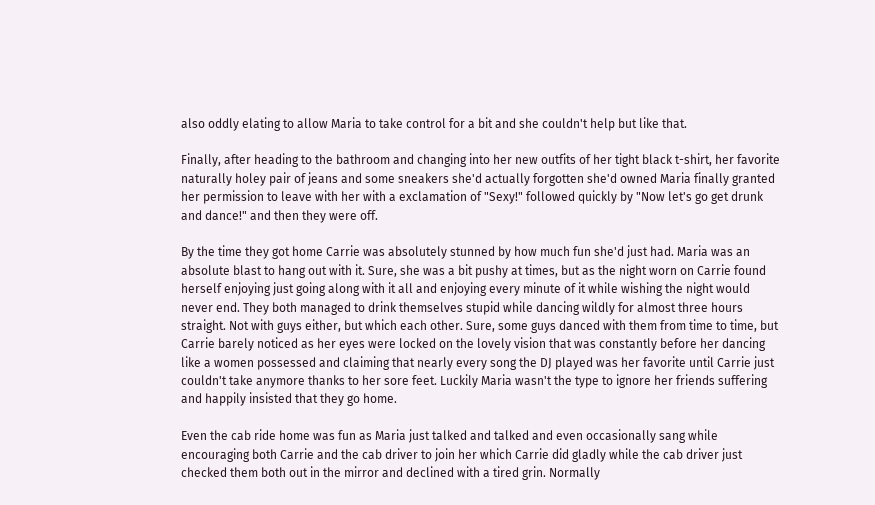also oddly elating to allow Maria to take control for a bit and she couldn't help but like that.

Finally, after heading to the bathroom and changing into her new outfits of her tight black t-shirt, her favorite naturally holey pair of jeans and some sneakers she'd actually forgotten she'd owned Maria finally granted her permission to leave with her with a exclamation of "Sexy!" followed quickly by "Now let's go get drunk and dance!" and then they were off.

By the time they got home Carrie was absolutely stunned by how much fun she'd just had. Maria was an absolute blast to hang out with it. Sure, she was a bit pushy at times, but as the night worn on Carrie found herself enjoying just going along with it all and enjoying every minute of it while wishing the night would never end. They both managed to drink themselves stupid while dancing wildly for almost three hours straight. Not with guys either, but which each other. Sure, some guys danced with them from time to time, but Carrie barely noticed as her eyes were locked on the lovely vision that was constantly before her dancing like a women possessed and claiming that nearly every song the DJ played was her favorite until Carrie just couldn't take anymore thanks to her sore feet. Luckily Maria wasn't the type to ignore her friends suffering and happily insisted that they go home.

Even the cab ride home was fun as Maria just talked and talked and even occasionally sang while encouraging both Carrie and the cab driver to join her which Carrie did gladly while the cab driver just checked them both out in the mirror and declined with a tired grin. Normally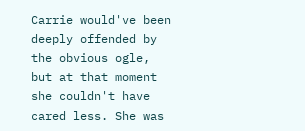Carrie would've been deeply offended by the obvious ogle, but at that moment she couldn't have cared less. She was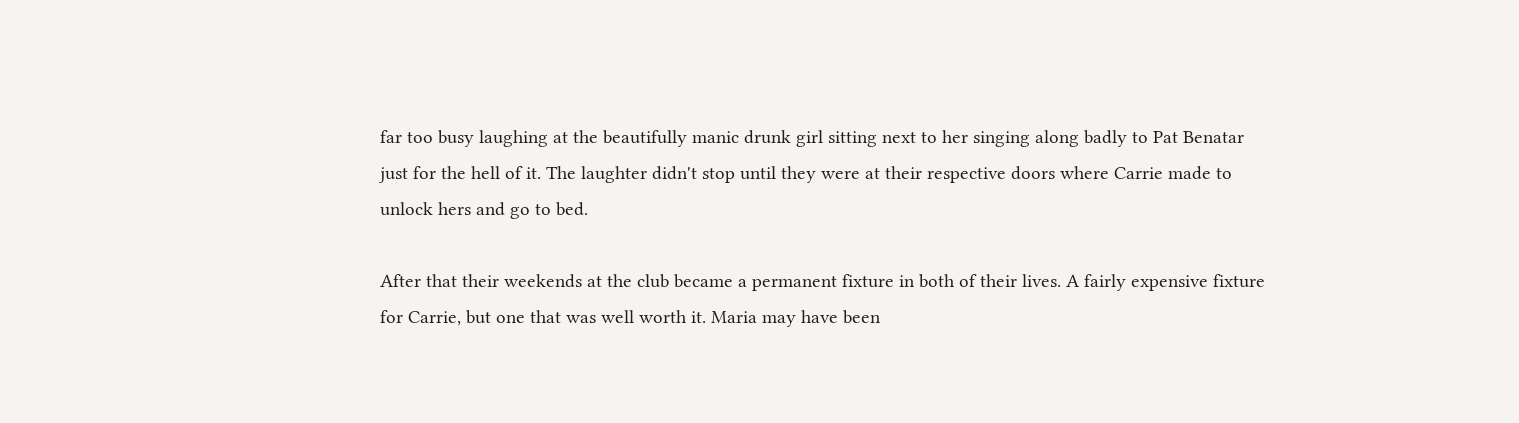far too busy laughing at the beautifully manic drunk girl sitting next to her singing along badly to Pat Benatar just for the hell of it. The laughter didn't stop until they were at their respective doors where Carrie made to unlock hers and go to bed.

After that their weekends at the club became a permanent fixture in both of their lives. A fairly expensive fixture for Carrie, but one that was well worth it. Maria may have been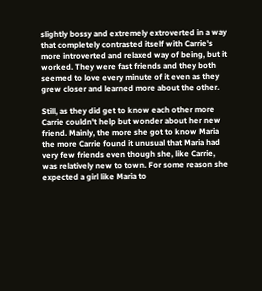slightly bossy and extremely extroverted in a way that completely contrasted itself with Carrie's more introverted and relaxed way of being, but it worked. They were fast friends and they both seemed to love every minute of it even as they grew closer and learned more about the other.

Still, as they did get to know each other more Carrie couldn't help but wonder about her new friend. Mainly, the more she got to know Maria the more Carrie found it unusual that Maria had very few friends even though she, like Carrie, was relatively new to town. For some reason she expected a girl like Maria to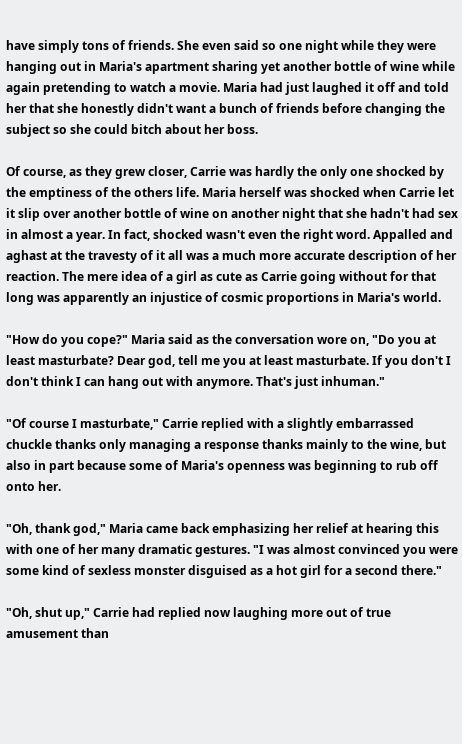have simply tons of friends. She even said so one night while they were hanging out in Maria's apartment sharing yet another bottle of wine while again pretending to watch a movie. Maria had just laughed it off and told her that she honestly didn't want a bunch of friends before changing the subject so she could bitch about her boss.

Of course, as they grew closer, Carrie was hardly the only one shocked by the emptiness of the others life. Maria herself was shocked when Carrie let it slip over another bottle of wine on another night that she hadn't had sex in almost a year. In fact, shocked wasn't even the right word. Appalled and aghast at the travesty of it all was a much more accurate description of her reaction. The mere idea of a girl as cute as Carrie going without for that long was apparently an injustice of cosmic proportions in Maria's world.

"How do you cope?" Maria said as the conversation wore on, "Do you at least masturbate? Dear god, tell me you at least masturbate. If you don't I don't think I can hang out with anymore. That's just inhuman."

"Of course I masturbate," Carrie replied with a slightly embarrassed chuckle thanks only managing a response thanks mainly to the wine, but also in part because some of Maria's openness was beginning to rub off onto her.

"Oh, thank god," Maria came back emphasizing her relief at hearing this with one of her many dramatic gestures. "I was almost convinced you were some kind of sexless monster disguised as a hot girl for a second there."

"Oh, shut up," Carrie had replied now laughing more out of true amusement than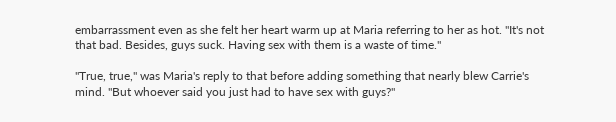embarrassment even as she felt her heart warm up at Maria referring to her as hot. "It's not that bad. Besides, guys suck. Having sex with them is a waste of time."

"True, true," was Maria's reply to that before adding something that nearly blew Carrie's mind. "But whoever said you just had to have sex with guys?"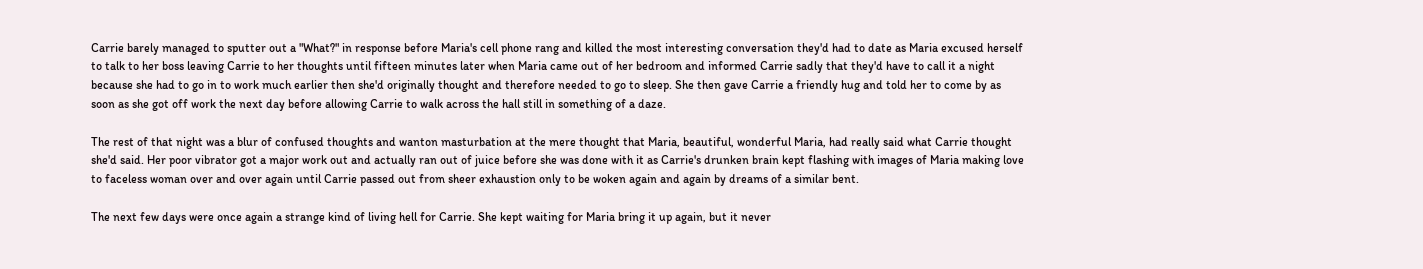Carrie barely managed to sputter out a "What?" in response before Maria's cell phone rang and killed the most interesting conversation they'd had to date as Maria excused herself to talk to her boss leaving Carrie to her thoughts until fifteen minutes later when Maria came out of her bedroom and informed Carrie sadly that they'd have to call it a night because she had to go in to work much earlier then she'd originally thought and therefore needed to go to sleep. She then gave Carrie a friendly hug and told her to come by as soon as she got off work the next day before allowing Carrie to walk across the hall still in something of a daze.

The rest of that night was a blur of confused thoughts and wanton masturbation at the mere thought that Maria, beautiful, wonderful Maria, had really said what Carrie thought she'd said. Her poor vibrator got a major work out and actually ran out of juice before she was done with it as Carrie's drunken brain kept flashing with images of Maria making love to faceless woman over and over again until Carrie passed out from sheer exhaustion only to be woken again and again by dreams of a similar bent.

The next few days were once again a strange kind of living hell for Carrie. She kept waiting for Maria bring it up again, but it never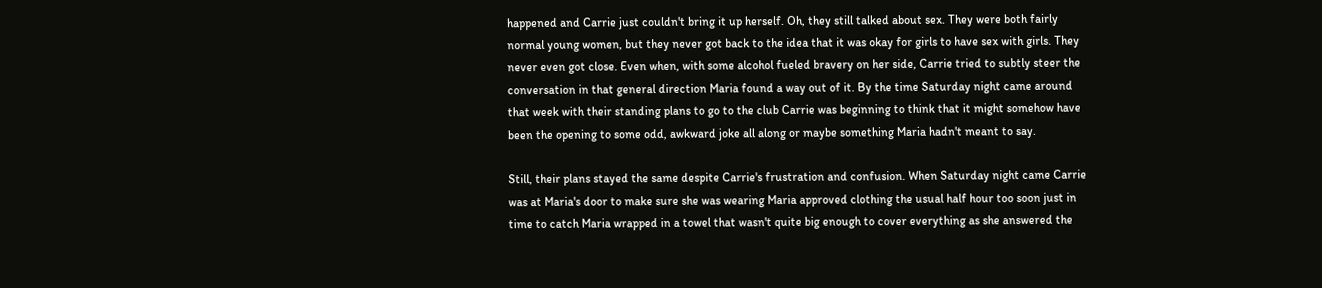happened and Carrie just couldn't bring it up herself. Oh, they still talked about sex. They were both fairly normal young women, but they never got back to the idea that it was okay for girls to have sex with girls. They never even got close. Even when, with some alcohol fueled bravery on her side, Carrie tried to subtly steer the conversation in that general direction Maria found a way out of it. By the time Saturday night came around that week with their standing plans to go to the club Carrie was beginning to think that it might somehow have been the opening to some odd, awkward joke all along or maybe something Maria hadn't meant to say.

Still, their plans stayed the same despite Carrie's frustration and confusion. When Saturday night came Carrie was at Maria's door to make sure she was wearing Maria approved clothing the usual half hour too soon just in time to catch Maria wrapped in a towel that wasn't quite big enough to cover everything as she answered the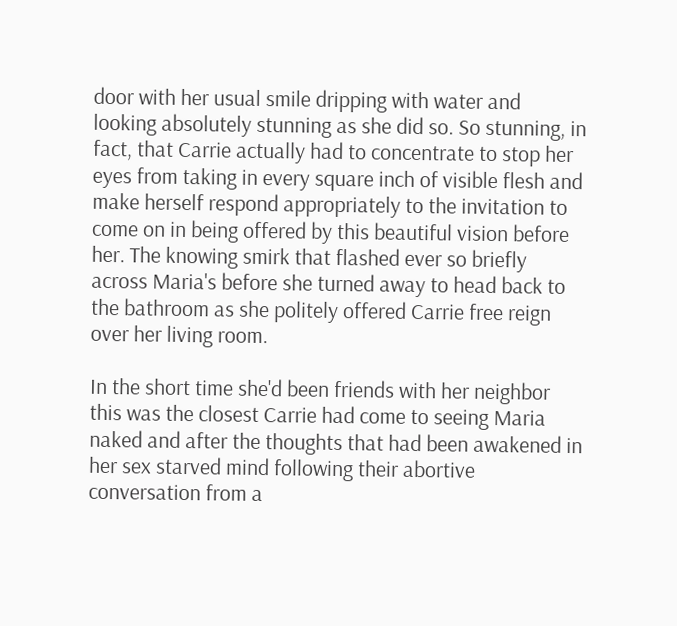door with her usual smile dripping with water and looking absolutely stunning as she did so. So stunning, in fact, that Carrie actually had to concentrate to stop her eyes from taking in every square inch of visible flesh and make herself respond appropriately to the invitation to come on in being offered by this beautiful vision before her. The knowing smirk that flashed ever so briefly across Maria's before she turned away to head back to the bathroom as she politely offered Carrie free reign over her living room.

In the short time she'd been friends with her neighbor this was the closest Carrie had come to seeing Maria naked and after the thoughts that had been awakened in her sex starved mind following their abortive conversation from a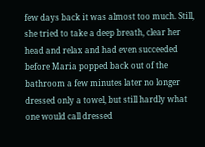few days back it was almost too much. Still, she tried to take a deep breath, clear her head and relax and had even succeeded before Maria popped back out of the bathroom a few minutes later no longer dressed only a towel, but still hardly what one would call dressed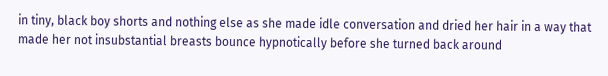in tiny, black boy shorts and nothing else as she made idle conversation and dried her hair in a way that made her not insubstantial breasts bounce hypnotically before she turned back around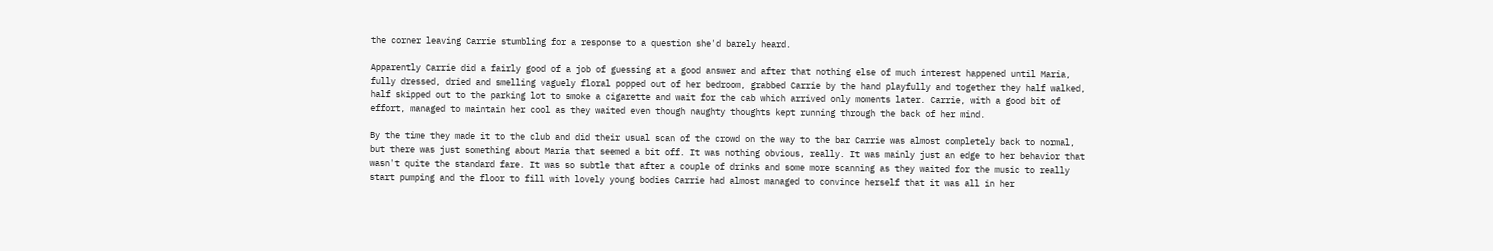the corner leaving Carrie stumbling for a response to a question she'd barely heard.

Apparently Carrie did a fairly good of a job of guessing at a good answer and after that nothing else of much interest happened until Maria, fully dressed, dried and smelling vaguely floral popped out of her bedroom, grabbed Carrie by the hand playfully and together they half walked, half skipped out to the parking lot to smoke a cigarette and wait for the cab which arrived only moments later. Carrie, with a good bit of effort, managed to maintain her cool as they waited even though naughty thoughts kept running through the back of her mind.

By the time they made it to the club and did their usual scan of the crowd on the way to the bar Carrie was almost completely back to normal, but there was just something about Maria that seemed a bit off. It was nothing obvious, really. It was mainly just an edge to her behavior that wasn't quite the standard fare. It was so subtle that after a couple of drinks and some more scanning as they waited for the music to really start pumping and the floor to fill with lovely young bodies Carrie had almost managed to convince herself that it was all in her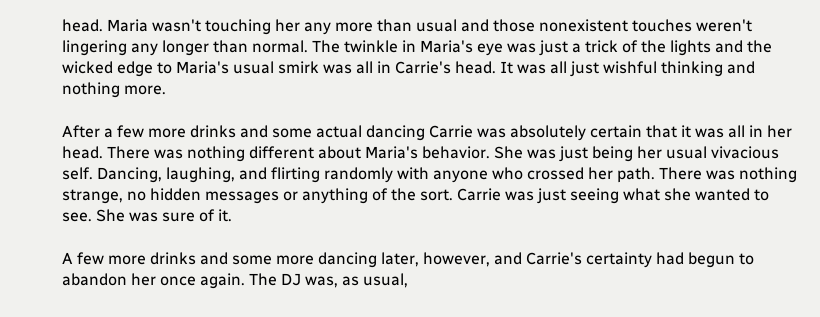head. Maria wasn't touching her any more than usual and those nonexistent touches weren't lingering any longer than normal. The twinkle in Maria's eye was just a trick of the lights and the wicked edge to Maria's usual smirk was all in Carrie's head. It was all just wishful thinking and nothing more.

After a few more drinks and some actual dancing Carrie was absolutely certain that it was all in her head. There was nothing different about Maria's behavior. She was just being her usual vivacious self. Dancing, laughing, and flirting randomly with anyone who crossed her path. There was nothing strange, no hidden messages or anything of the sort. Carrie was just seeing what she wanted to see. She was sure of it.

A few more drinks and some more dancing later, however, and Carrie's certainty had begun to abandon her once again. The DJ was, as usual,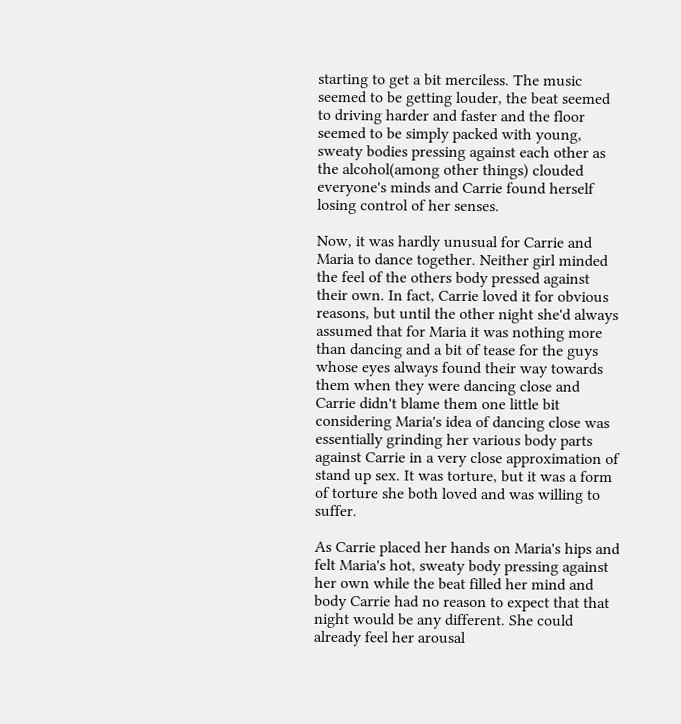starting to get a bit merciless. The music seemed to be getting louder, the beat seemed to driving harder and faster and the floor seemed to be simply packed with young, sweaty bodies pressing against each other as the alcohol(among other things) clouded everyone's minds and Carrie found herself losing control of her senses.

Now, it was hardly unusual for Carrie and Maria to dance together. Neither girl minded the feel of the others body pressed against their own. In fact, Carrie loved it for obvious reasons, but until the other night she'd always assumed that for Maria it was nothing more than dancing and a bit of tease for the guys whose eyes always found their way towards them when they were dancing close and Carrie didn't blame them one little bit considering Maria's idea of dancing close was essentially grinding her various body parts against Carrie in a very close approximation of stand up sex. It was torture, but it was a form of torture she both loved and was willing to suffer.

As Carrie placed her hands on Maria's hips and felt Maria's hot, sweaty body pressing against her own while the beat filled her mind and body Carrie had no reason to expect that that night would be any different. She could already feel her arousal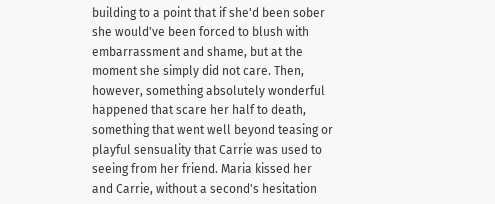building to a point that if she'd been sober she would've been forced to blush with embarrassment and shame, but at the moment she simply did not care. Then, however, something absolutely wonderful happened that scare her half to death, something that went well beyond teasing or playful sensuality that Carrie was used to seeing from her friend. Maria kissed her and Carrie, without a second's hesitation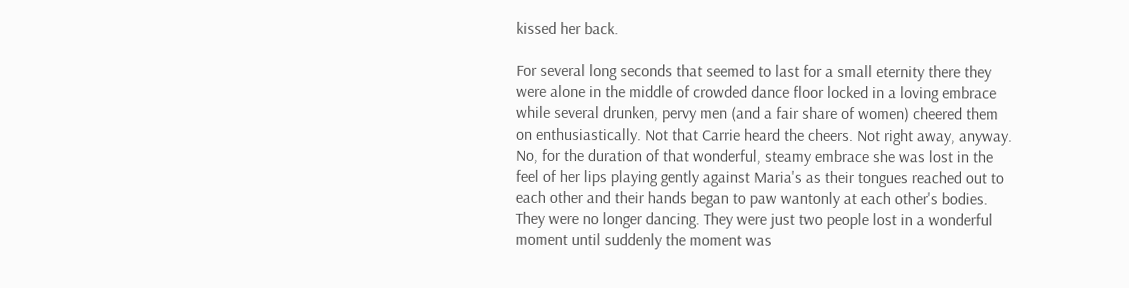kissed her back.

For several long seconds that seemed to last for a small eternity there they were alone in the middle of crowded dance floor locked in a loving embrace while several drunken, pervy men (and a fair share of women) cheered them on enthusiastically. Not that Carrie heard the cheers. Not right away, anyway. No, for the duration of that wonderful, steamy embrace she was lost in the feel of her lips playing gently against Maria's as their tongues reached out to each other and their hands began to paw wantonly at each other's bodies. They were no longer dancing. They were just two people lost in a wonderful moment until suddenly the moment was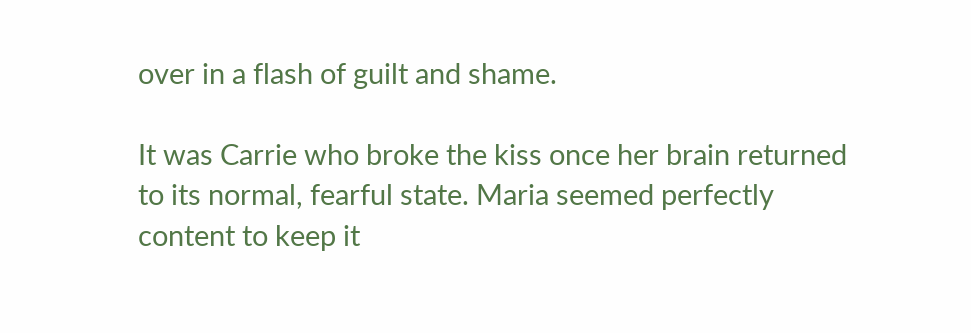over in a flash of guilt and shame.

It was Carrie who broke the kiss once her brain returned to its normal, fearful state. Maria seemed perfectly content to keep it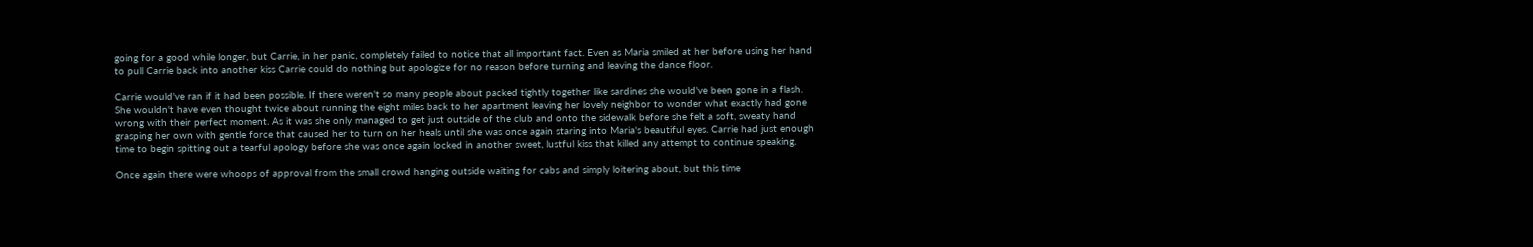going for a good while longer, but Carrie, in her panic, completely failed to notice that all important fact. Even as Maria smiled at her before using her hand to pull Carrie back into another kiss Carrie could do nothing but apologize for no reason before turning and leaving the dance floor.

Carrie would've ran if it had been possible. If there weren't so many people about packed tightly together like sardines she would've been gone in a flash. She wouldn't have even thought twice about running the eight miles back to her apartment leaving her lovely neighbor to wonder what exactly had gone wrong with their perfect moment. As it was she only managed to get just outside of the club and onto the sidewalk before she felt a soft, sweaty hand grasping her own with gentle force that caused her to turn on her heals until she was once again staring into Maria's beautiful eyes. Carrie had just enough time to begin spitting out a tearful apology before she was once again locked in another sweet, lustful kiss that killed any attempt to continue speaking.

Once again there were whoops of approval from the small crowd hanging outside waiting for cabs and simply loitering about, but this time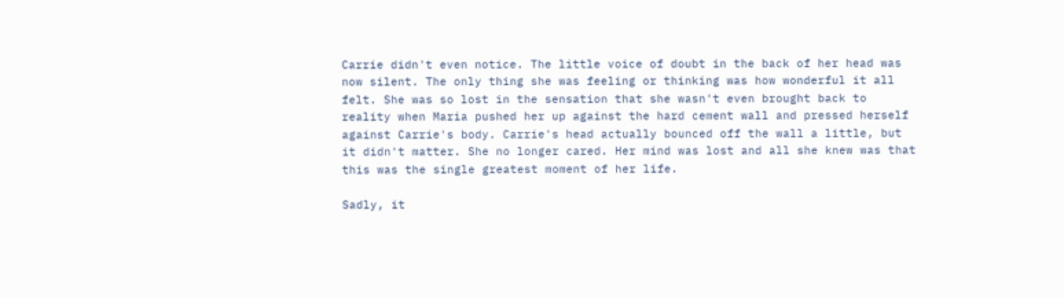Carrie didn't even notice. The little voice of doubt in the back of her head was now silent. The only thing she was feeling or thinking was how wonderful it all felt. She was so lost in the sensation that she wasn't even brought back to reality when Maria pushed her up against the hard cement wall and pressed herself against Carrie's body. Carrie's head actually bounced off the wall a little, but it didn't matter. She no longer cared. Her mind was lost and all she knew was that this was the single greatest moment of her life.

Sadly, it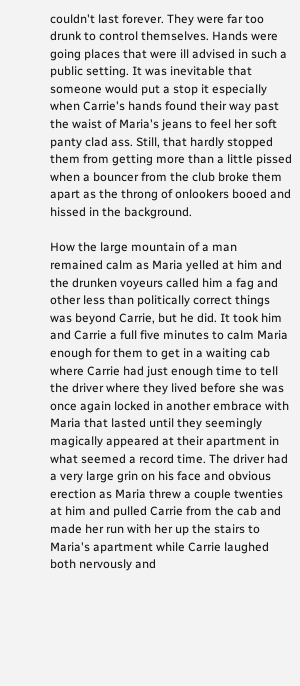couldn't last forever. They were far too drunk to control themselves. Hands were going places that were ill advised in such a public setting. It was inevitable that someone would put a stop it especially when Carrie's hands found their way past the waist of Maria's jeans to feel her soft panty clad ass. Still, that hardly stopped them from getting more than a little pissed when a bouncer from the club broke them apart as the throng of onlookers booed and hissed in the background.

How the large mountain of a man remained calm as Maria yelled at him and the drunken voyeurs called him a fag and other less than politically correct things was beyond Carrie, but he did. It took him and Carrie a full five minutes to calm Maria enough for them to get in a waiting cab where Carrie had just enough time to tell the driver where they lived before she was once again locked in another embrace with Maria that lasted until they seemingly magically appeared at their apartment in what seemed a record time. The driver had a very large grin on his face and obvious erection as Maria threw a couple twenties at him and pulled Carrie from the cab and made her run with her up the stairs to Maria's apartment while Carrie laughed both nervously and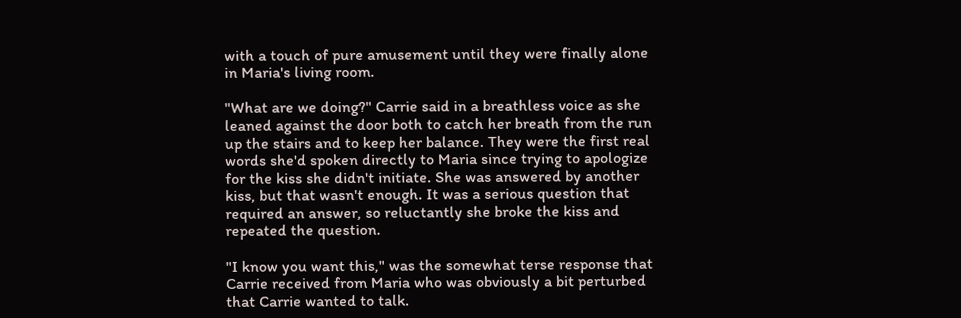with a touch of pure amusement until they were finally alone in Maria's living room.

"What are we doing?" Carrie said in a breathless voice as she leaned against the door both to catch her breath from the run up the stairs and to keep her balance. They were the first real words she'd spoken directly to Maria since trying to apologize for the kiss she didn't initiate. She was answered by another kiss, but that wasn't enough. It was a serious question that required an answer, so reluctantly she broke the kiss and repeated the question.

"I know you want this," was the somewhat terse response that Carrie received from Maria who was obviously a bit perturbed that Carrie wanted to talk.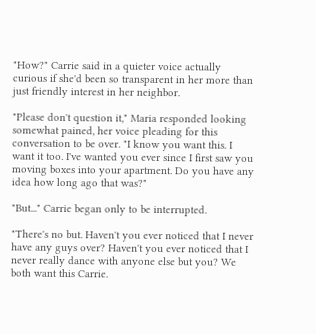"How?" Carrie said in a quieter voice actually curious if she'd been so transparent in her more than just friendly interest in her neighbor.

"Please don't question it," Maria responded looking somewhat pained, her voice pleading for this conversation to be over. "I know you want this. I want it too. I've wanted you ever since I first saw you moving boxes into your apartment. Do you have any idea how long ago that was?"

"But..." Carrie began only to be interrupted.

"There's no but. Haven't you ever noticed that I never have any guys over? Haven't you ever noticed that I never really dance with anyone else but you? We both want this Carrie.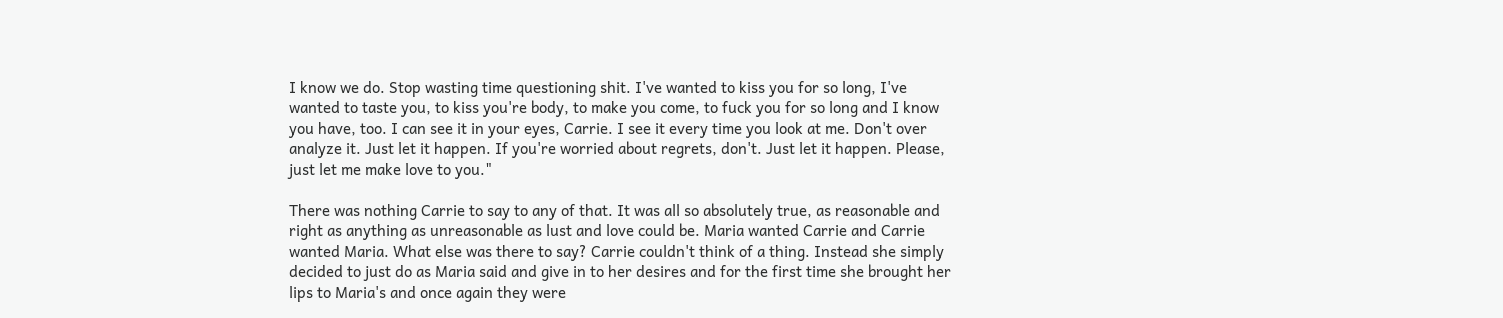I know we do. Stop wasting time questioning shit. I've wanted to kiss you for so long, I've wanted to taste you, to kiss you're body, to make you come, to fuck you for so long and I know you have, too. I can see it in your eyes, Carrie. I see it every time you look at me. Don't over analyze it. Just let it happen. If you're worried about regrets, don't. Just let it happen. Please, just let me make love to you."

There was nothing Carrie to say to any of that. It was all so absolutely true, as reasonable and right as anything as unreasonable as lust and love could be. Maria wanted Carrie and Carrie wanted Maria. What else was there to say? Carrie couldn't think of a thing. Instead she simply decided to just do as Maria said and give in to her desires and for the first time she brought her lips to Maria's and once again they were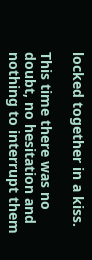locked together in a kiss.

This time there was no doubt, no hesitation and nothing to interrupt them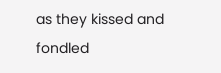as they kissed and fondled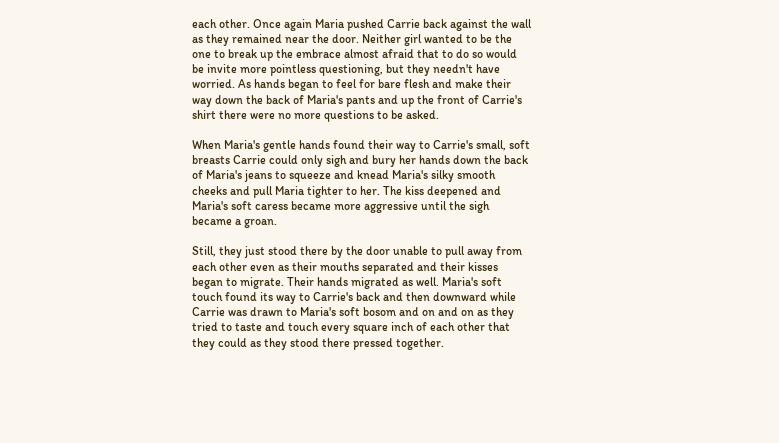each other. Once again Maria pushed Carrie back against the wall as they remained near the door. Neither girl wanted to be the one to break up the embrace almost afraid that to do so would be invite more pointless questioning, but they needn't have worried. As hands began to feel for bare flesh and make their way down the back of Maria's pants and up the front of Carrie's shirt there were no more questions to be asked.

When Maria's gentle hands found their way to Carrie's small, soft breasts Carrie could only sigh and bury her hands down the back of Maria's jeans to squeeze and knead Maria's silky smooth cheeks and pull Maria tighter to her. The kiss deepened and Maria's soft caress became more aggressive until the sigh became a groan.

Still, they just stood there by the door unable to pull away from each other even as their mouths separated and their kisses began to migrate. Their hands migrated as well. Maria's soft touch found its way to Carrie's back and then downward while Carrie was drawn to Maria's soft bosom and on and on as they tried to taste and touch every square inch of each other that they could as they stood there pressed together.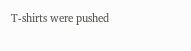T-shirts were pushed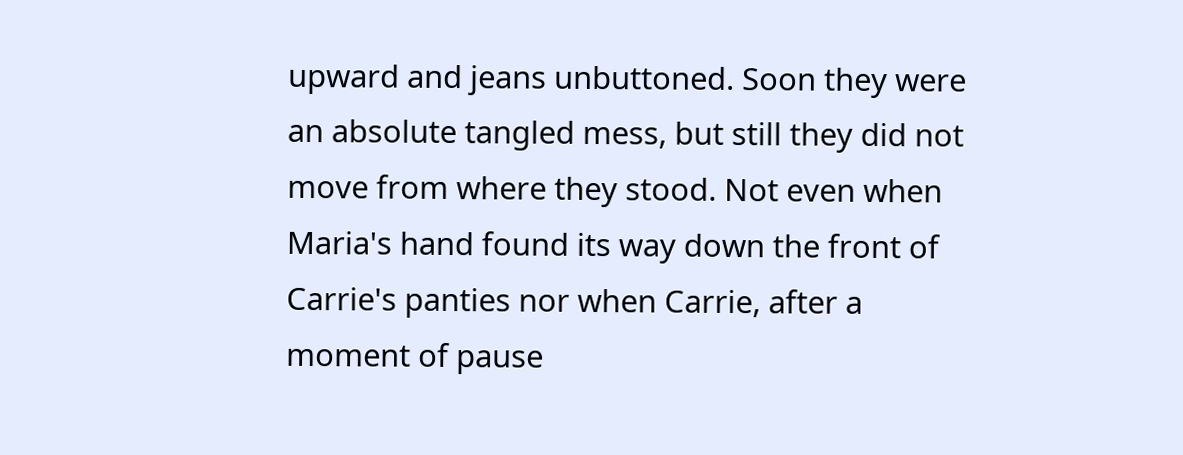upward and jeans unbuttoned. Soon they were an absolute tangled mess, but still they did not move from where they stood. Not even when Maria's hand found its way down the front of Carrie's panties nor when Carrie, after a moment of pause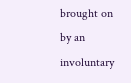brought on by an involuntary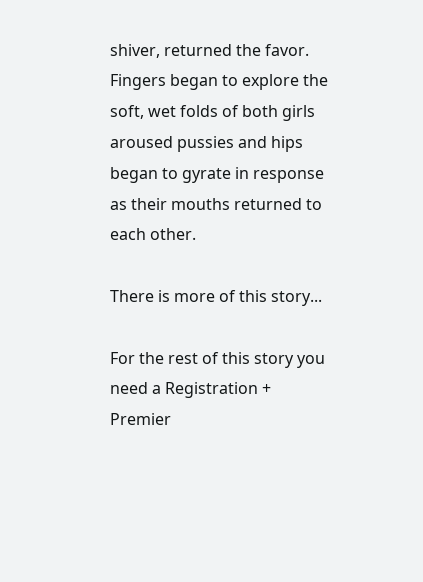shiver, returned the favor. Fingers began to explore the soft, wet folds of both girls aroused pussies and hips began to gyrate in response as their mouths returned to each other.

There is more of this story...

For the rest of this story you need a Registration + Premier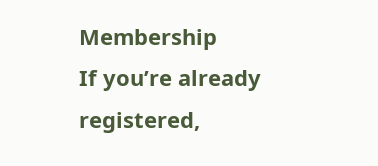Membership
If you’re already registered,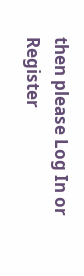then please Log In or Register